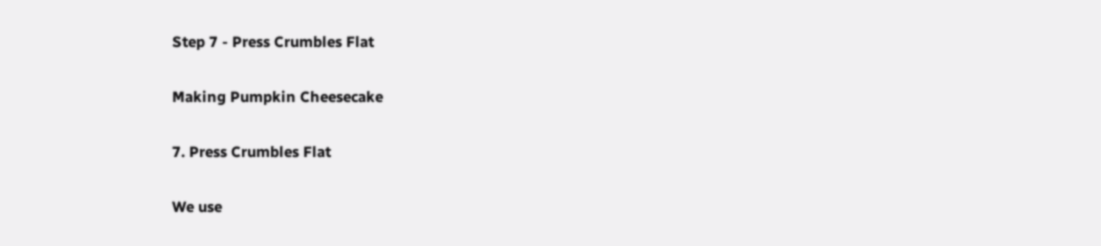Step 7 - Press Crumbles Flat

Making Pumpkin Cheesecake

7. Press Crumbles Flat

We use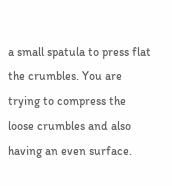a small spatula to press flat the crumbles. You are trying to compress the loose crumbles and also having an even surface.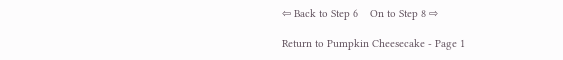⇦ Back to Step 6    On to Step 8 ⇨

Return to Pumpkin Cheesecake - Page 1